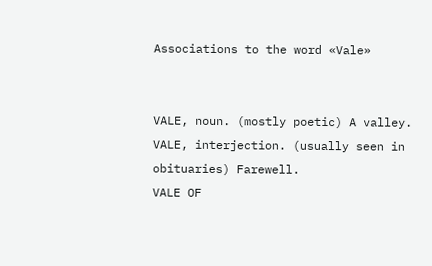Associations to the word «Vale»


VALE, noun. (mostly poetic) A valley.
VALE, interjection. (usually seen in obituaries) Farewell.
VALE OF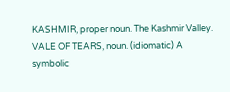KASHMIR, proper noun. The Kashmir Valley.
VALE OF TEARS, noun. (idiomatic) A symbolic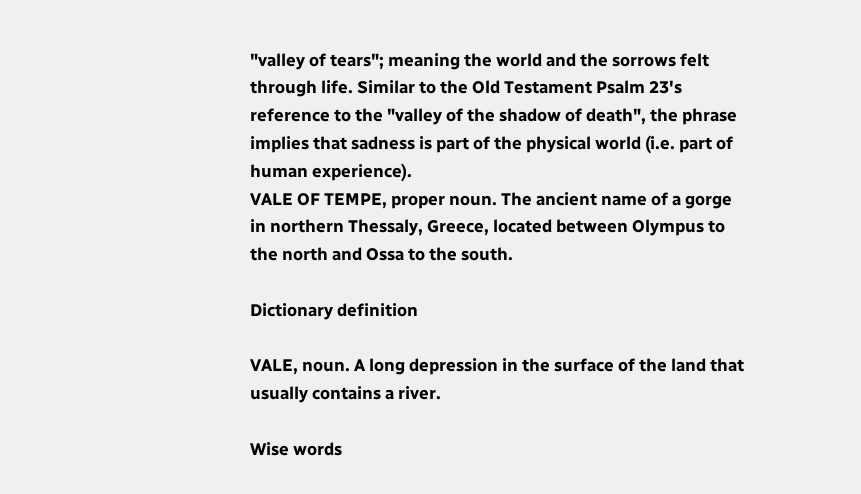"valley of tears"; meaning the world and the sorrows felt through life. Similar to the Old Testament Psalm 23's reference to the "valley of the shadow of death", the phrase implies that sadness is part of the physical world (i.e. part of human experience).
VALE OF TEMPE, proper noun. The ancient name of a gorge in northern Thessaly, Greece, located between Olympus to the north and Ossa to the south.

Dictionary definition

VALE, noun. A long depression in the surface of the land that usually contains a river.

Wise words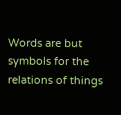Words are but symbols for the relations of things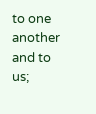to one another and to us;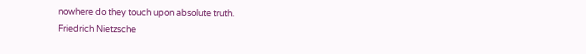nowhere do they touch upon absolute truth.
Friedrich Nietzsche